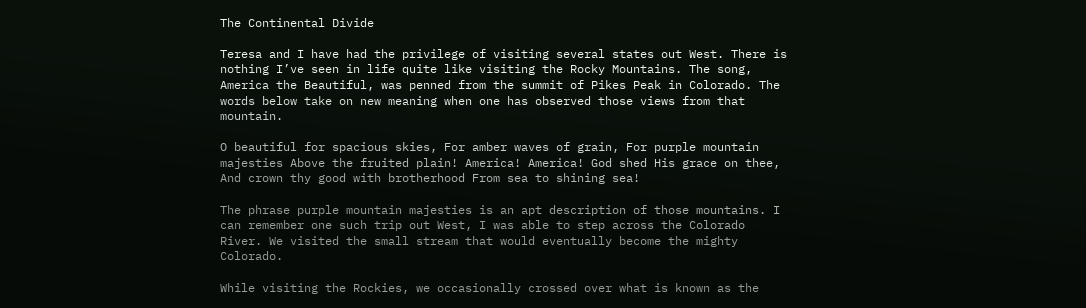The Continental Divide

Teresa and I have had the privilege of visiting several states out West. There is nothing I’ve seen in life quite like visiting the Rocky Mountains. The song, America the Beautiful, was penned from the summit of Pikes Peak in Colorado. The words below take on new meaning when one has observed those views from that mountain.

O beautiful for spacious skies, For amber waves of grain, For purple mountain majesties Above the fruited plain! America! America! God shed His grace on thee, And crown thy good with brotherhood From sea to shining sea!

The phrase purple mountain majesties is an apt description of those mountains. I can remember one such trip out West, I was able to step across the Colorado River. We visited the small stream that would eventually become the mighty Colorado.

While visiting the Rockies, we occasionally crossed over what is known as the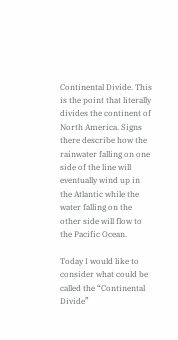Continental Divide. This is the point that literally divides the continent of North America. Signs there describe how the rainwater falling on one side of the line will eventually wind up in the Atlantic while the water falling on the other side will flow to the Pacific Ocean.

Today I would like to consider what could be called the “Continental Divide”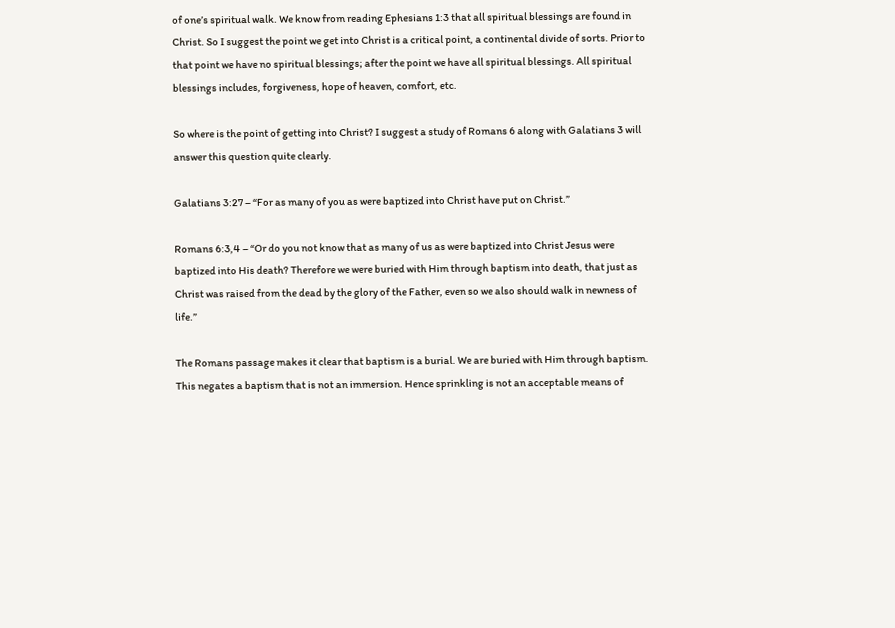of one’s spiritual walk. We know from reading Ephesians 1:3 that all spiritual blessings are found in Christ. So I suggest the point we get into Christ is a critical point, a continental divide of sorts. Prior to that point we have no spiritual blessings; after the point we have all spiritual blessings. All spiritual blessings includes, forgiveness, hope of heaven, comfort, etc.

So where is the point of getting into Christ? I suggest a study of Romans 6 along with Galatians 3 will answer this question quite clearly.

Galatians 3:27 – “For as many of you as were baptized into Christ have put on Christ.”

Romans 6:3,4 – “Or do you not know that as many of us as were baptized into Christ Jesus were baptized into His death? Therefore we were buried with Him through baptism into death, that just as Christ was raised from the dead by the glory of the Father, even so we also should walk in newness of life.”

The Romans passage makes it clear that baptism is a burial. We are buried with Him through baptism. This negates a baptism that is not an immersion. Hence sprinkling is not an acceptable means of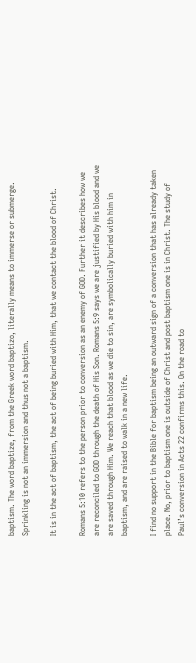baptism. The word baptize, from the Greek word baptizo, literally means to immerse or submerge. Sprinkling is not an immersion and thus not a baptism.

It is in the act of baptism, the act of being buried with Him, that we contact the blood of Christ.

Romans 5:10 refers to the person prior to conversion as an enemy of GOD. Further it describes how we are reconciled to GOD through the death of His Son. Romans 5:9 says we are justified by His blood and we are saved through Him. We reach that blood as we die to sin, are symbolically buried with him in baptism, and are raised to walk in a new life.

I find no support in the Bible for baptism being an outward sign of a conversion that has already taken place. No, prior to baptism one is outside of Christ and post baptism one is in Christ. The study of Paul’s conversion in Acts 22 confirms this. On the road to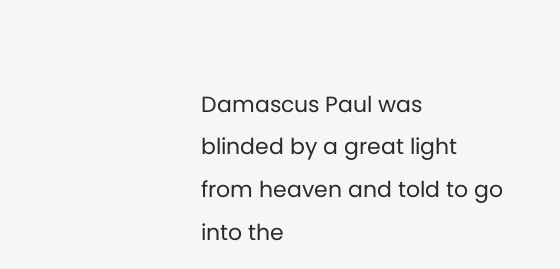Damascus Paul was blinded by a great light from heaven and told to go into the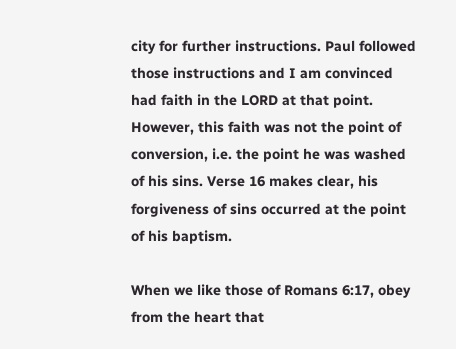city for further instructions. Paul followed those instructions and I am convinced had faith in the LORD at that point. However, this faith was not the point of conversion, i.e. the point he was washed of his sins. Verse 16 makes clear, his forgiveness of sins occurred at the point of his baptism.

When we like those of Romans 6:17, obey from the heart that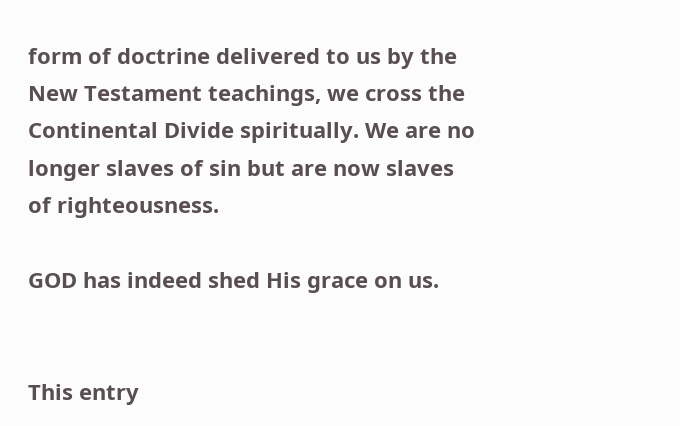form of doctrine delivered to us by the New Testament teachings, we cross the Continental Divide spiritually. We are no longer slaves of sin but are now slaves of righteousness.

GOD has indeed shed His grace on us.


This entry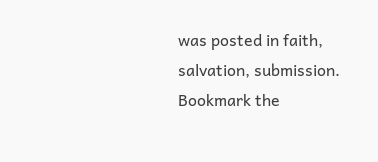was posted in faith, salvation, submission. Bookmark the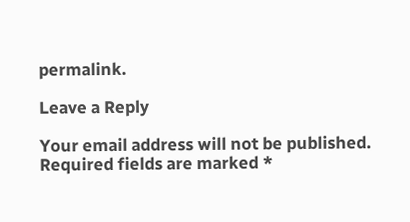permalink.

Leave a Reply

Your email address will not be published. Required fields are marked *